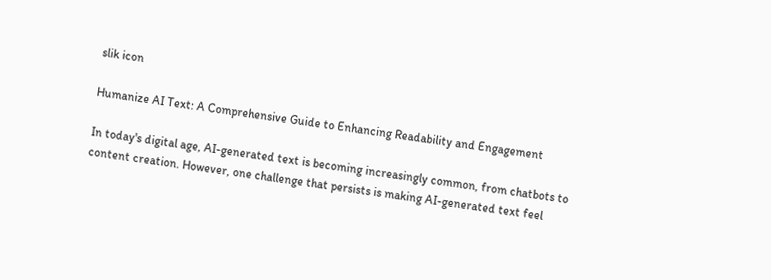slik icon

Humanize AI Text: A Comprehensive Guide to Enhancing Readability and Engagement

In today's digital age, AI-generated text is becoming increasingly common, from chatbots to content creation. However, one challenge that persists is making AI-generated text feel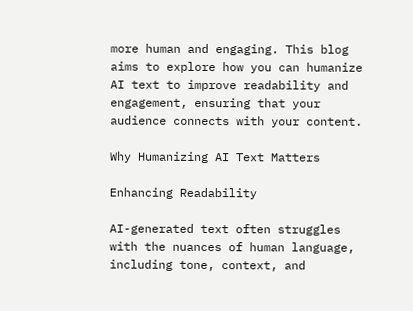more human and engaging. This blog aims to explore how you can humanize AI text to improve readability and engagement, ensuring that your audience connects with your content.

Why Humanizing AI Text Matters

Enhancing Readability

AI-generated text often struggles with the nuances of human language, including tone, context, and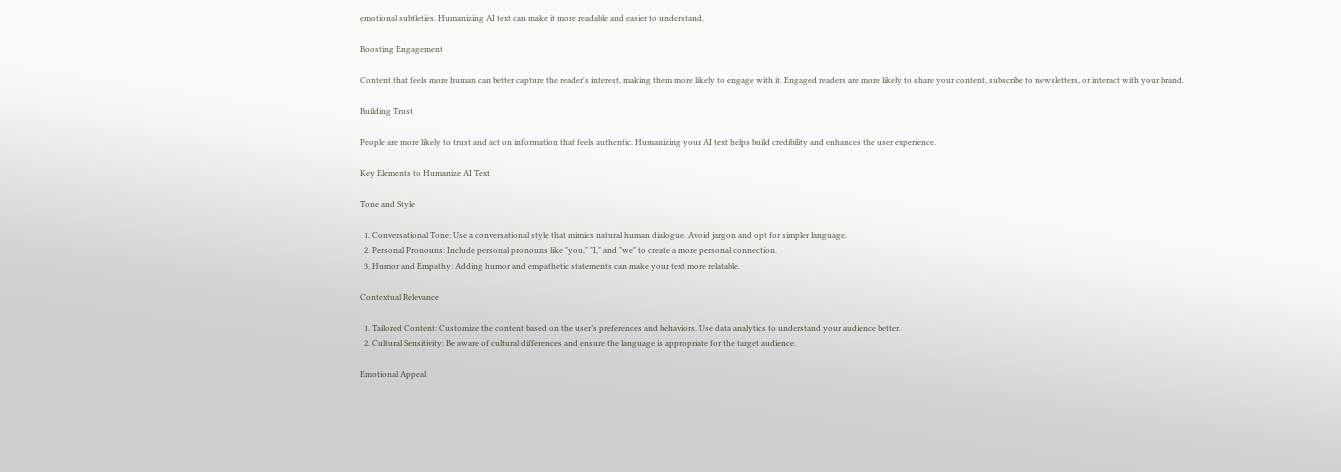emotional subtleties. Humanizing AI text can make it more readable and easier to understand.

Boosting Engagement

Content that feels more human can better capture the reader's interest, making them more likely to engage with it. Engaged readers are more likely to share your content, subscribe to newsletters, or interact with your brand.

Building Trust

People are more likely to trust and act on information that feels authentic. Humanizing your AI text helps build credibility and enhances the user experience.

Key Elements to Humanize AI Text

Tone and Style

  1. Conversational Tone: Use a conversational style that mimics natural human dialogue. Avoid jargon and opt for simpler language.
  2. Personal Pronouns: Include personal pronouns like "you," "I," and "we" to create a more personal connection.
  3. Humor and Empathy: Adding humor and empathetic statements can make your text more relatable.

Contextual Relevance

  1. Tailored Content: Customize the content based on the user’s preferences and behaviors. Use data analytics to understand your audience better.
  2. Cultural Sensitivity: Be aware of cultural differences and ensure the language is appropriate for the target audience.

Emotional Appeal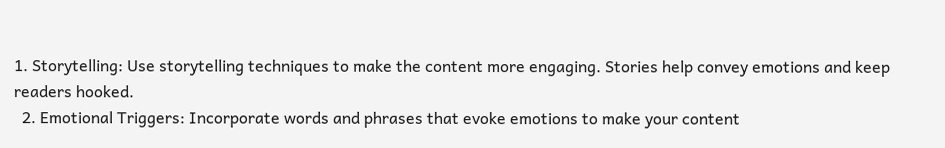1. Storytelling: Use storytelling techniques to make the content more engaging. Stories help convey emotions and keep readers hooked.
  2. Emotional Triggers: Incorporate words and phrases that evoke emotions to make your content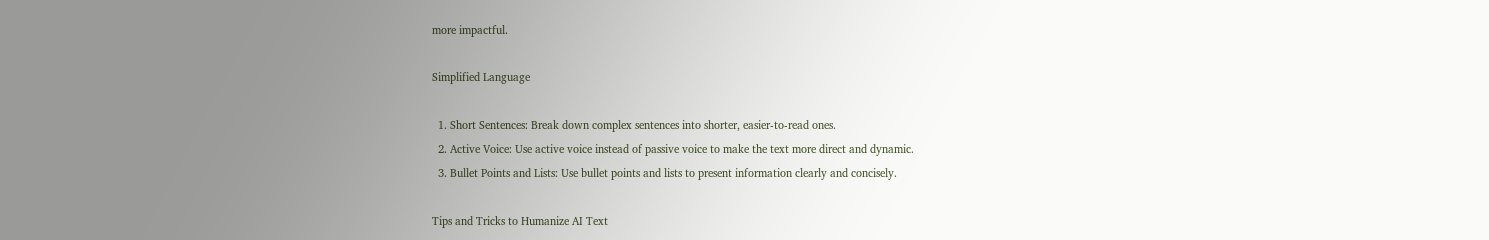more impactful.

Simplified Language

  1. Short Sentences: Break down complex sentences into shorter, easier-to-read ones.
  2. Active Voice: Use active voice instead of passive voice to make the text more direct and dynamic.
  3. Bullet Points and Lists: Use bullet points and lists to present information clearly and concisely.

Tips and Tricks to Humanize AI Text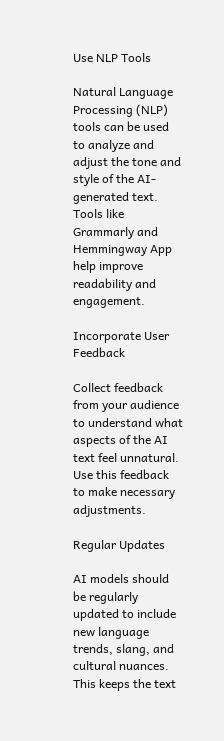Use NLP Tools

Natural Language Processing (NLP) tools can be used to analyze and adjust the tone and style of the AI-generated text. Tools like Grammarly and Hemmingway App help improve readability and engagement.

Incorporate User Feedback

Collect feedback from your audience to understand what aspects of the AI text feel unnatural. Use this feedback to make necessary adjustments.

Regular Updates

AI models should be regularly updated to include new language trends, slang, and cultural nuances. This keeps the text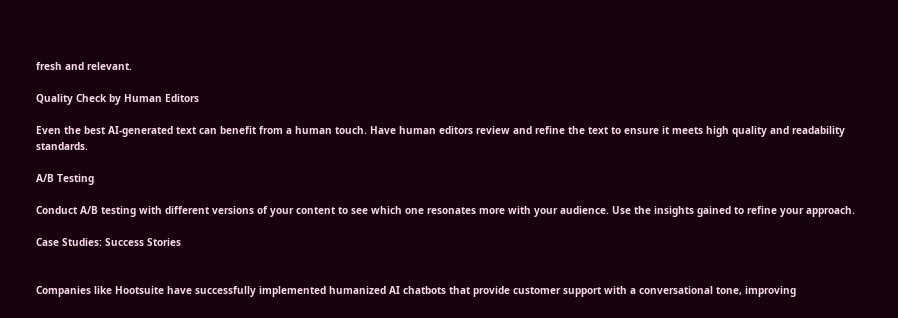fresh and relevant.

Quality Check by Human Editors

Even the best AI-generated text can benefit from a human touch. Have human editors review and refine the text to ensure it meets high quality and readability standards.

A/B Testing

Conduct A/B testing with different versions of your content to see which one resonates more with your audience. Use the insights gained to refine your approach.

Case Studies: Success Stories


Companies like Hootsuite have successfully implemented humanized AI chatbots that provide customer support with a conversational tone, improving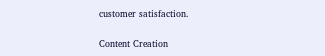customer satisfaction.

Content Creation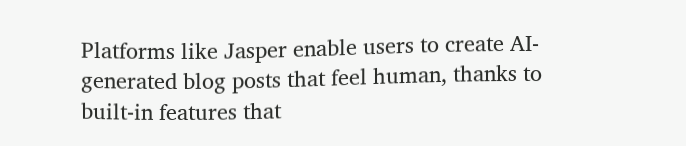Platforms like Jasper enable users to create AI-generated blog posts that feel human, thanks to built-in features that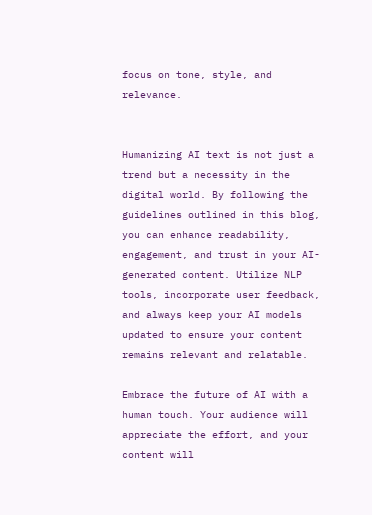focus on tone, style, and relevance.


Humanizing AI text is not just a trend but a necessity in the digital world. By following the guidelines outlined in this blog, you can enhance readability, engagement, and trust in your AI-generated content. Utilize NLP tools, incorporate user feedback, and always keep your AI models updated to ensure your content remains relevant and relatable.

Embrace the future of AI with a human touch. Your audience will appreciate the effort, and your content will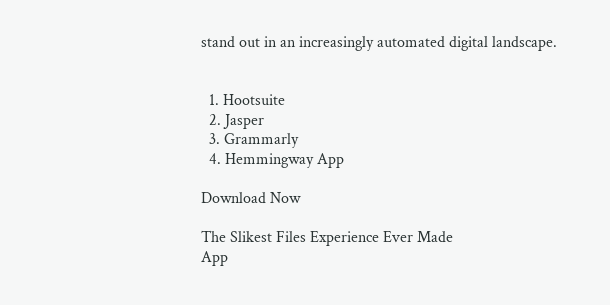stand out in an increasingly automated digital landscape.


  1. Hootsuite
  2. Jasper
  3. Grammarly
  4. Hemmingway App

Download Now

The Slikest Files Experience Ever Made
App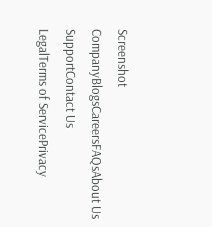Screenshot
CompanyBlogsCareersFAQsAbout Us
SupportContact Us
LegalTerms of ServicePrivacy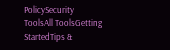PolicySecurity
ToolsAll ToolsGetting StartedTips &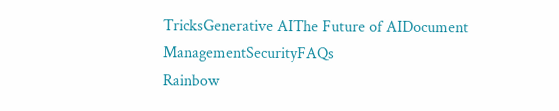TricksGenerative AIThe Future of AIDocument ManagementSecurityFAQs
Rainbow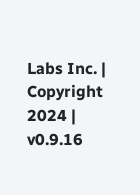Labs Inc. | Copyright 2024 | v0.9.16